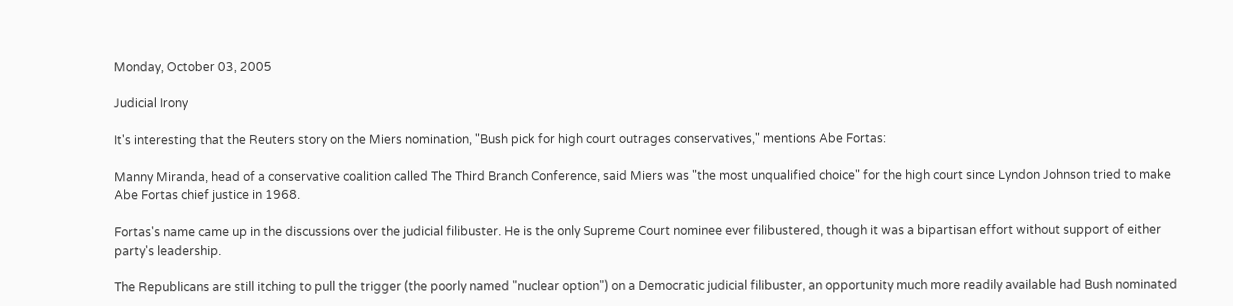Monday, October 03, 2005

Judicial Irony

It's interesting that the Reuters story on the Miers nomination, "Bush pick for high court outrages conservatives," mentions Abe Fortas:

Manny Miranda, head of a conservative coalition called The Third Branch Conference, said Miers was "the most unqualified choice" for the high court since Lyndon Johnson tried to make Abe Fortas chief justice in 1968.

Fortas's name came up in the discussions over the judicial filibuster. He is the only Supreme Court nominee ever filibustered, though it was a bipartisan effort without support of either party's leadership.

The Republicans are still itching to pull the trigger (the poorly named "nuclear option") on a Democratic judicial filibuster, an opportunity much more readily available had Bush nominated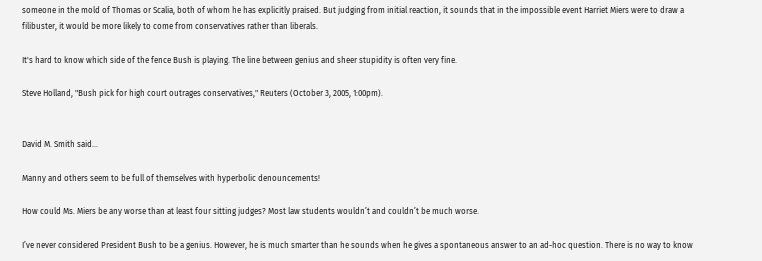someone in the mold of Thomas or Scalia, both of whom he has explicitly praised. But judging from initial reaction, it sounds that in the impossible event Harriet Miers were to draw a filibuster, it would be more likely to come from conservatives rather than liberals.

It's hard to know which side of the fence Bush is playing. The line between genius and sheer stupidity is often very fine.

Steve Holland, "Bush pick for high court outrages conservatives," Reuters (October 3, 2005, 1:00pm).


David M. Smith said...

Manny and others seem to be full of themselves with hyperbolic denouncements!

How could Ms. Miers be any worse than at least four sitting judges? Most law students wouldn’t and couldn’t be much worse.

I’ve never considered President Bush to be a genius. However, he is much smarter than he sounds when he gives a spontaneous answer to an ad-hoc question. There is no way to know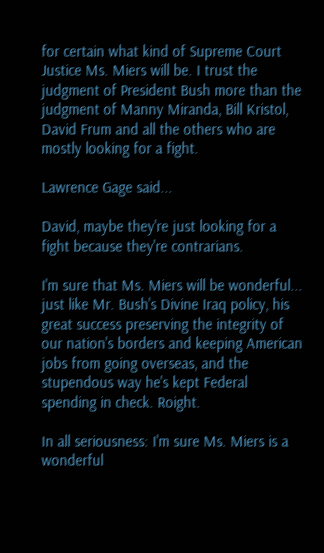for certain what kind of Supreme Court Justice Ms. Miers will be. I trust the judgment of President Bush more than the judgment of Manny Miranda, Bill Kristol, David Frum and all the others who are mostly looking for a fight.

Lawrence Gage said...

David, maybe they're just looking for a fight because they're contrarians.

I'm sure that Ms. Miers will be wonderful... just like Mr. Bush's Divine Iraq policy, his great success preserving the integrity of our nation's borders and keeping American jobs from going overseas, and the stupendous way he's kept Federal spending in check. Roight.

In all seriousness: I'm sure Ms. Miers is a wonderful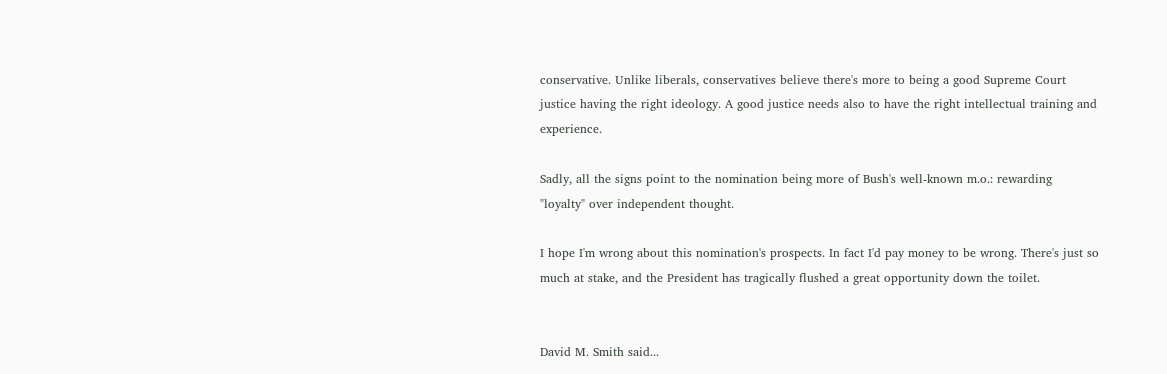conservative. Unlike liberals, conservatives believe there's more to being a good Supreme Court justice having the right ideology. A good justice needs also to have the right intellectual training and experience.

Sadly, all the signs point to the nomination being more of Bush's well-known m.o.: rewarding "loyalty" over independent thought.

I hope I'm wrong about this nomination's prospects. In fact I'd pay money to be wrong. There's just so much at stake, and the President has tragically flushed a great opportunity down the toilet.


David M. Smith said...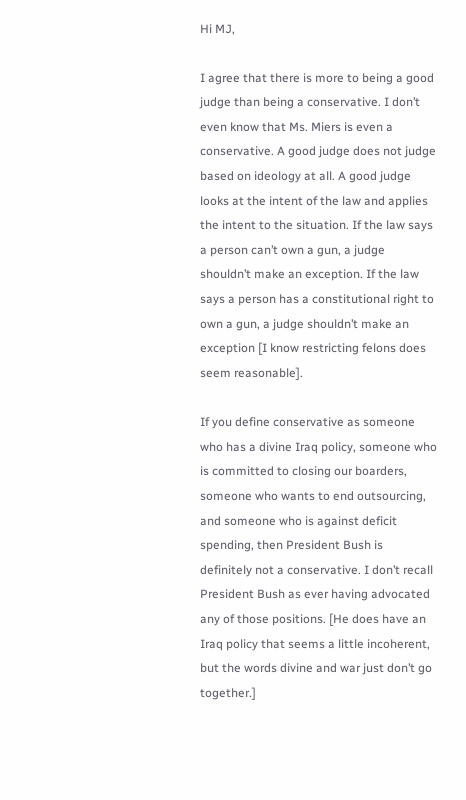Hi MJ,

I agree that there is more to being a good judge than being a conservative. I don’t even know that Ms. Miers is even a conservative. A good judge does not judge based on ideology at all. A good judge looks at the intent of the law and applies the intent to the situation. If the law says a person can’t own a gun, a judge shouldn’t make an exception. If the law says a person has a constitutional right to own a gun, a judge shouldn’t make an exception [I know restricting felons does seem reasonable].

If you define conservative as someone who has a divine Iraq policy, someone who is committed to closing our boarders, someone who wants to end outsourcing, and someone who is against deficit spending, then President Bush is definitely not a conservative. I don’t recall President Bush as ever having advocated any of those positions. [He does have an Iraq policy that seems a little incoherent, but the words divine and war just don’t go together.]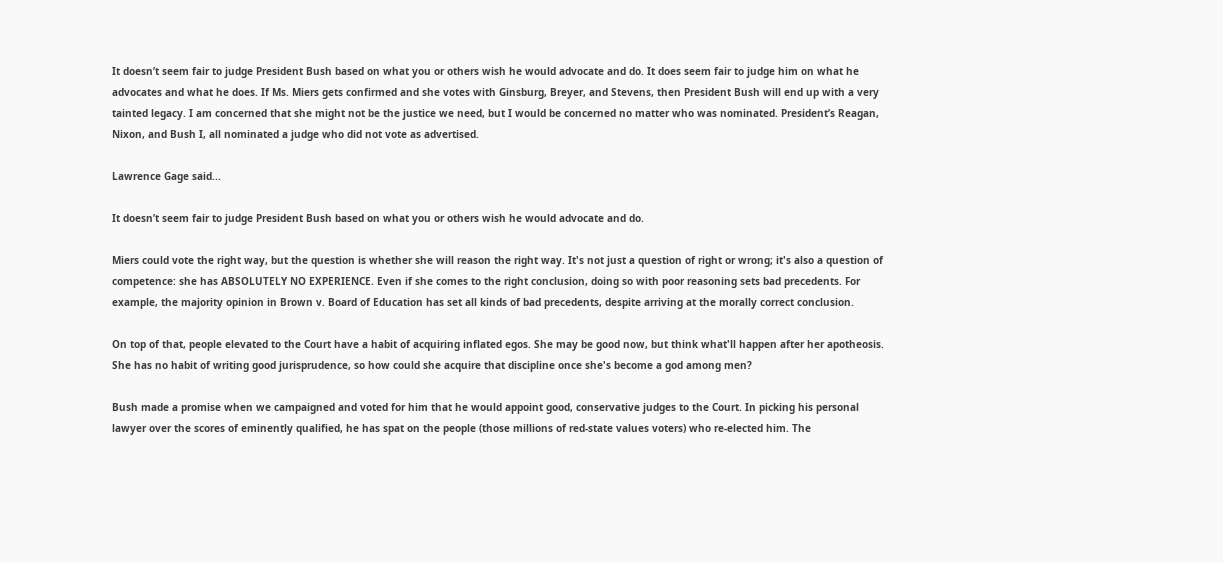It doesn’t seem fair to judge President Bush based on what you or others wish he would advocate and do. It does seem fair to judge him on what he advocates and what he does. If Ms. Miers gets confirmed and she votes with Ginsburg, Breyer, and Stevens, then President Bush will end up with a very tainted legacy. I am concerned that she might not be the justice we need, but I would be concerned no matter who was nominated. President’s Reagan, Nixon, and Bush I, all nominated a judge who did not vote as advertised.

Lawrence Gage said...

It doesn’t seem fair to judge President Bush based on what you or others wish he would advocate and do.

Miers could vote the right way, but the question is whether she will reason the right way. It's not just a question of right or wrong; it's also a question of competence: she has ABSOLUTELY NO EXPERIENCE. Even if she comes to the right conclusion, doing so with poor reasoning sets bad precedents. For example, the majority opinion in Brown v. Board of Education has set all kinds of bad precedents, despite arriving at the morally correct conclusion.

On top of that, people elevated to the Court have a habit of acquiring inflated egos. She may be good now, but think what'll happen after her apotheosis. She has no habit of writing good jurisprudence, so how could she acquire that discipline once she's become a god among men?

Bush made a promise when we campaigned and voted for him that he would appoint good, conservative judges to the Court. In picking his personal lawyer over the scores of eminently qualified, he has spat on the people (those millions of red-state values voters) who re-elected him. The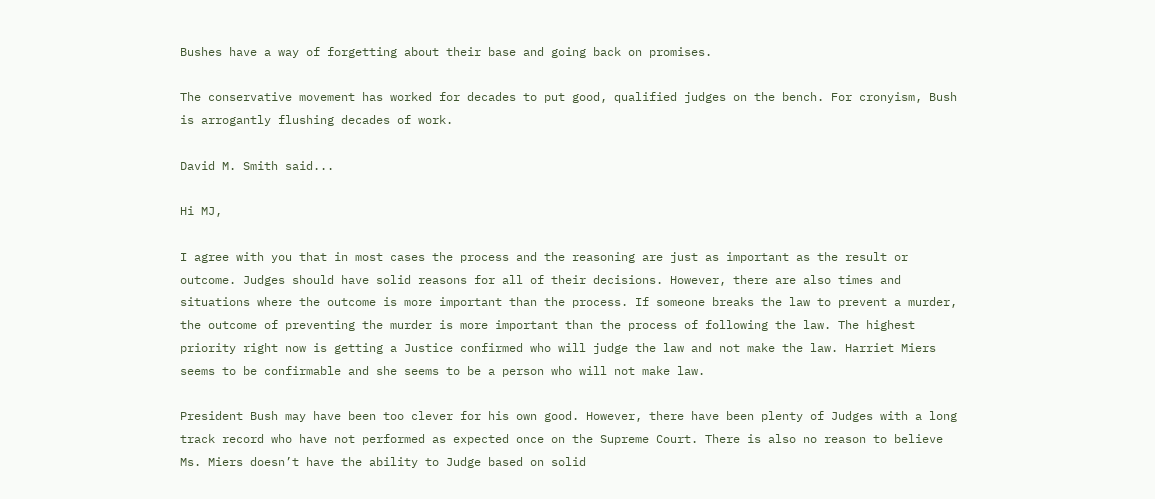Bushes have a way of forgetting about their base and going back on promises.

The conservative movement has worked for decades to put good, qualified judges on the bench. For cronyism, Bush is arrogantly flushing decades of work.

David M. Smith said...

Hi MJ,

I agree with you that in most cases the process and the reasoning are just as important as the result or outcome. Judges should have solid reasons for all of their decisions. However, there are also times and situations where the outcome is more important than the process. If someone breaks the law to prevent a murder, the outcome of preventing the murder is more important than the process of following the law. The highest priority right now is getting a Justice confirmed who will judge the law and not make the law. Harriet Miers seems to be confirmable and she seems to be a person who will not make law.

President Bush may have been too clever for his own good. However, there have been plenty of Judges with a long track record who have not performed as expected once on the Supreme Court. There is also no reason to believe Ms. Miers doesn’t have the ability to Judge based on solid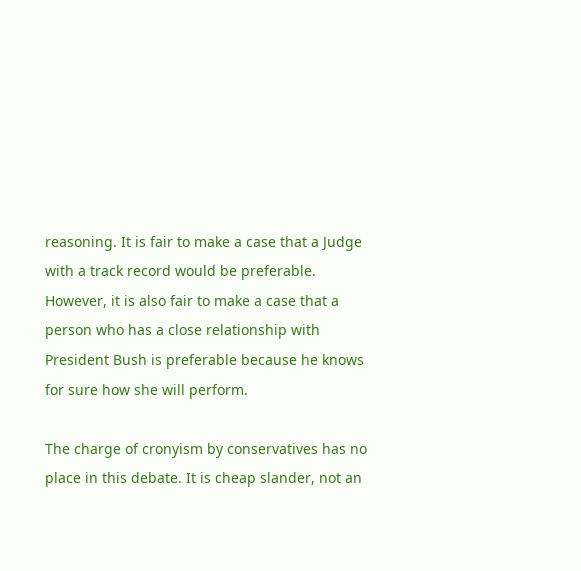reasoning. It is fair to make a case that a Judge with a track record would be preferable. However, it is also fair to make a case that a person who has a close relationship with President Bush is preferable because he knows for sure how she will perform.

The charge of cronyism by conservatives has no place in this debate. It is cheap slander, not an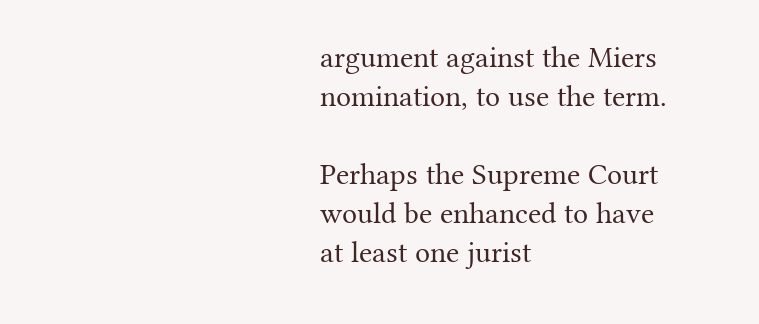argument against the Miers nomination, to use the term.

Perhaps the Supreme Court would be enhanced to have at least one jurist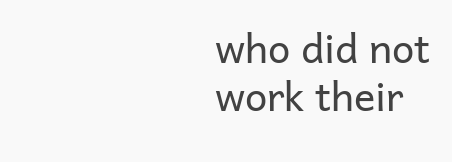who did not work their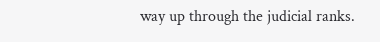way up through the judicial ranks.